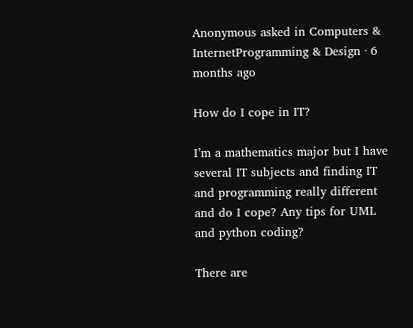Anonymous asked in Computers & InternetProgramming & Design · 6 months ago

How do I cope in IT?

I’m a mathematics major but I have several IT subjects and finding IT and programming really different and do I cope? Any tips for UML and python coding?

There are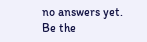no answers yet.
Be the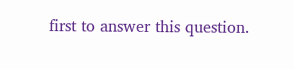first to answer this question.